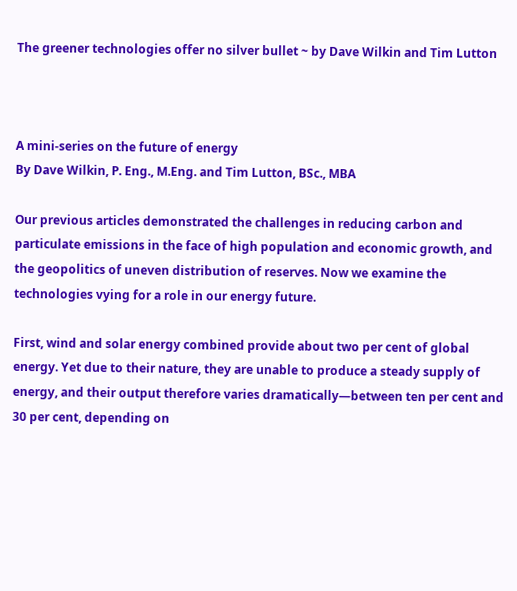The greener technologies offer no silver bullet ~ by Dave Wilkin and Tim Lutton



A mini-series on the future of energy
By Dave Wilkin, P. Eng., M.Eng. and Tim Lutton, BSc., MBA

Our previous articles demonstrated the challenges in reducing carbon and particulate emissions in the face of high population and economic growth, and the geopolitics of uneven distribution of reserves. Now we examine the technologies vying for a role in our energy future.

First, wind and solar energy combined provide about two per cent of global energy. Yet due to their nature, they are unable to produce a steady supply of energy, and their output therefore varies dramatically—between ten per cent and 30 per cent, depending on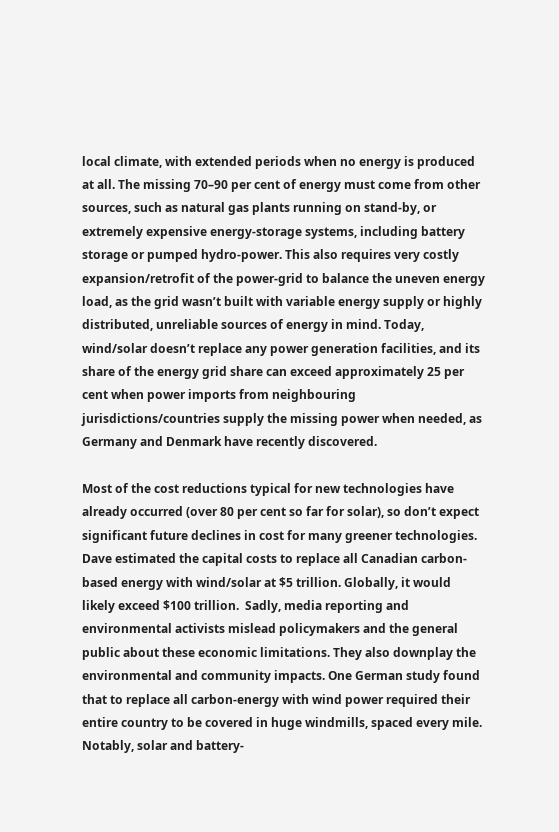local climate, with extended periods when no energy is produced at all. The missing 70–90 per cent of energy must come from other sources, such as natural gas plants running on stand-by, or extremely expensive energy-storage systems, including battery storage or pumped hydro-power. This also requires very costly expansion/retrofit of the power-grid to balance the uneven energy load, as the grid wasn’t built with variable energy supply or highly distributed, unreliable sources of energy in mind. Today, wind/solar doesn’t replace any power generation facilities, and its share of the energy grid share can exceed approximately 25 per cent when power imports from neighbouring jurisdictions/countries supply the missing power when needed, as  Germany and Denmark have recently discovered.

Most of the cost reductions typical for new technologies have already occurred (over 80 per cent so far for solar), so don’t expect significant future declines in cost for many greener technologies. Dave estimated the capital costs to replace all Canadian carbon-based energy with wind/solar at $5 trillion. Globally, it would likely exceed $100 trillion.  Sadly, media reporting and environmental activists mislead policymakers and the general public about these economic limitations. They also downplay the environmental and community impacts. One German study found that to replace all carbon-energy with wind power required their entire country to be covered in huge windmills, spaced every mile.  Notably, solar and battery-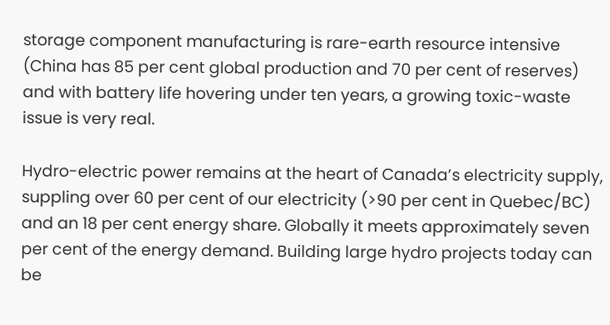storage component manufacturing is rare-earth resource intensive (China has 85 per cent global production and 70 per cent of reserves) and with battery life hovering under ten years, a growing toxic-waste issue is very real.

Hydro-electric power remains at the heart of Canada’s electricity supply, suppling over 60 per cent of our electricity (>90 per cent in Quebec/BC)  and an 18 per cent energy share. Globally it meets approximately seven per cent of the energy demand. Building large hydro projects today can be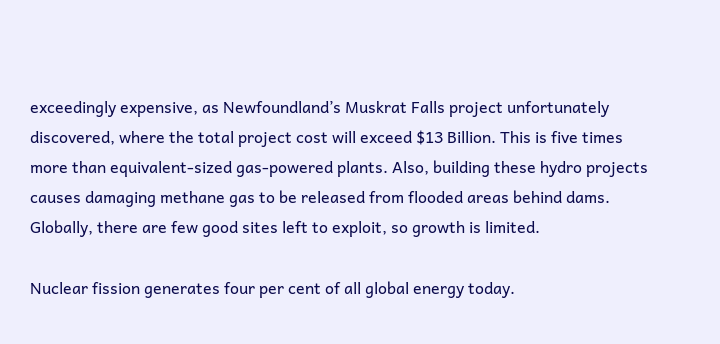exceedingly expensive, as Newfoundland’s Muskrat Falls project unfortunately discovered, where the total project cost will exceed $13 Billion. This is five times more than equivalent-sized gas-powered plants. Also, building these hydro projects causes damaging methane gas to be released from flooded areas behind dams. Globally, there are few good sites left to exploit, so growth is limited.

Nuclear fission generates four per cent of all global energy today.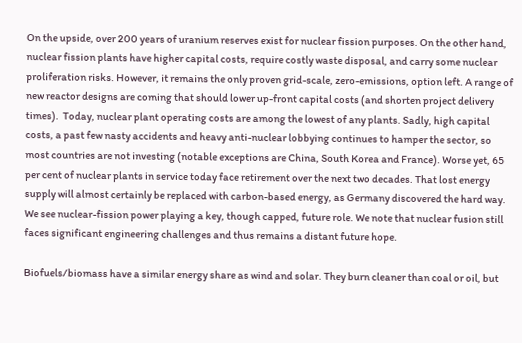On the upside, over 200 years of uranium reserves exist for nuclear fission purposes. On the other hand, nuclear fission plants have higher capital costs, require costly waste disposal, and carry some nuclear proliferation risks. However, it remains the only proven grid-scale, zero-emissions, option left. A range of new reactor designs are coming that should lower up-front capital costs (and shorten project delivery times).  Today, nuclear plant operating costs are among the lowest of any plants. Sadly, high capital costs, a past few nasty accidents and heavy anti-nuclear lobbying continues to hamper the sector, so most countries are not investing (notable exceptions are China, South Korea and France). Worse yet, 65 per cent of nuclear plants in service today face retirement over the next two decades. That lost energy supply will almost certainly be replaced with carbon-based energy, as Germany discovered the hard way. We see nuclear-fission power playing a key, though capped, future role. We note that nuclear fusion still faces significant engineering challenges and thus remains a distant future hope.

Biofuels/biomass have a similar energy share as wind and solar. They burn cleaner than coal or oil, but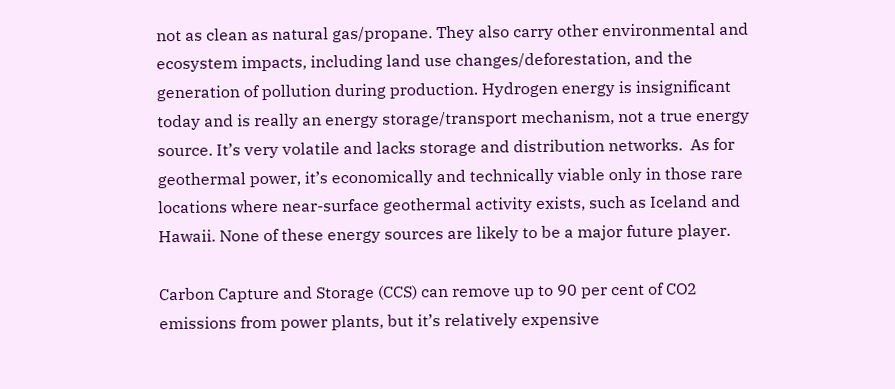not as clean as natural gas/propane. They also carry other environmental and ecosystem impacts, including land use changes/deforestation, and the generation of pollution during production. Hydrogen energy is insignificant today and is really an energy storage/transport mechanism, not a true energy source. It’s very volatile and lacks storage and distribution networks.  As for geothermal power, it’s economically and technically viable only in those rare locations where near-surface geothermal activity exists, such as Iceland and Hawaii. None of these energy sources are likely to be a major future player.

Carbon Capture and Storage (CCS) can remove up to 90 per cent of CO2 emissions from power plants, but it’s relatively expensive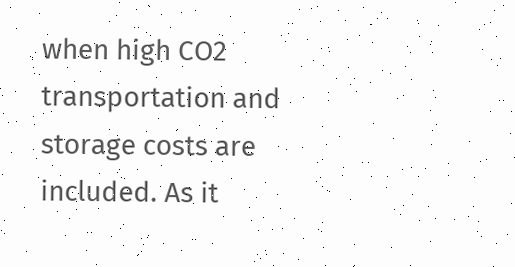when high CO2 transportation and storage costs are included. As it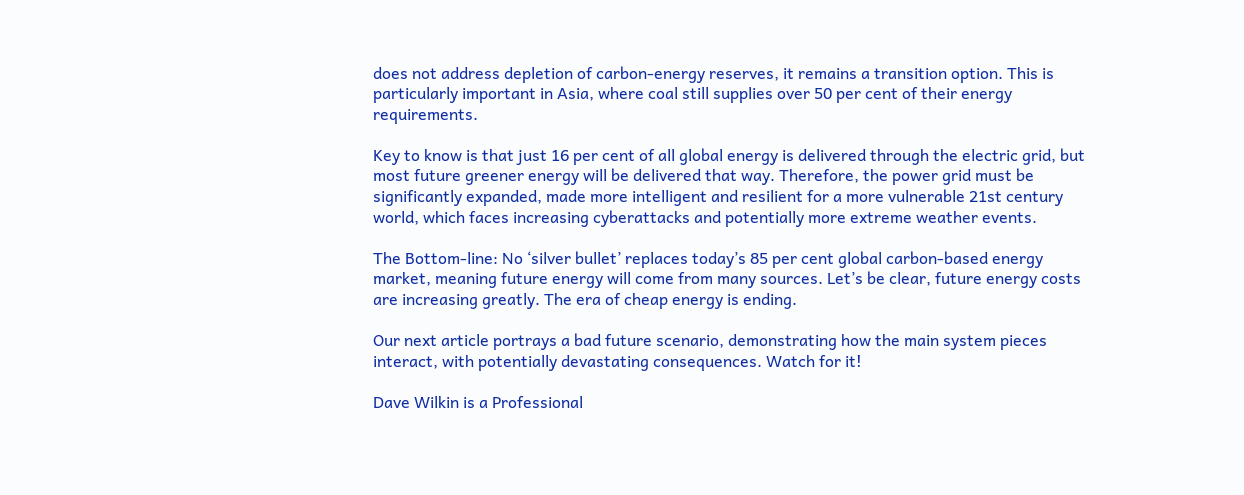does not address depletion of carbon-energy reserves, it remains a transition option. This is particularly important in Asia, where coal still supplies over 50 per cent of their energy requirements.

Key to know is that just 16 per cent of all global energy is delivered through the electric grid, but most future greener energy will be delivered that way. Therefore, the power grid must be significantly expanded, made more intelligent and resilient for a more vulnerable 21st century world, which faces increasing cyberattacks and potentially more extreme weather events.

The Bottom-line: No ‘silver bullet’ replaces today’s 85 per cent global carbon-based energy market, meaning future energy will come from many sources. Let’s be clear, future energy costs are increasing greatly. The era of cheap energy is ending.

Our next article portrays a bad future scenario, demonstrating how the main system pieces interact, with potentially devastating consequences. Watch for it!

Dave Wilkin is a Professional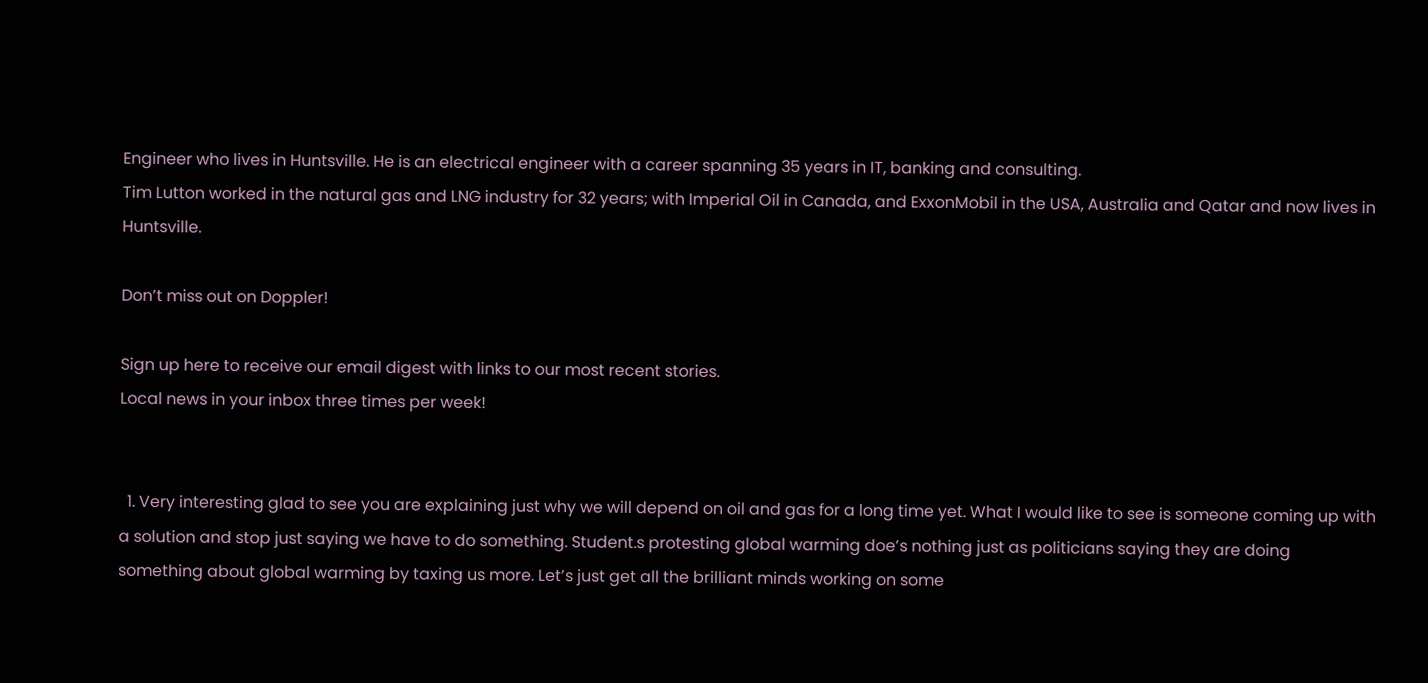Engineer who lives in Huntsville. He is an electrical engineer with a career spanning 35 years in IT, banking and consulting.
Tim Lutton worked in the natural gas and LNG industry for 32 years; with Imperial Oil in Canada, and ExxonMobil in the USA, Australia and Qatar and now lives in Huntsville.

Don’t miss out on Doppler!

Sign up here to receive our email digest with links to our most recent stories.
Local news in your inbox three times per week!


  1. Very interesting glad to see you are explaining just why we will depend on oil and gas for a long time yet. What I would like to see is someone coming up with a solution and stop just saying we have to do something. Student.s protesting global warming doe’s nothing just as politicians saying they are doing something about global warming by taxing us more. Let’s just get all the brilliant minds working on some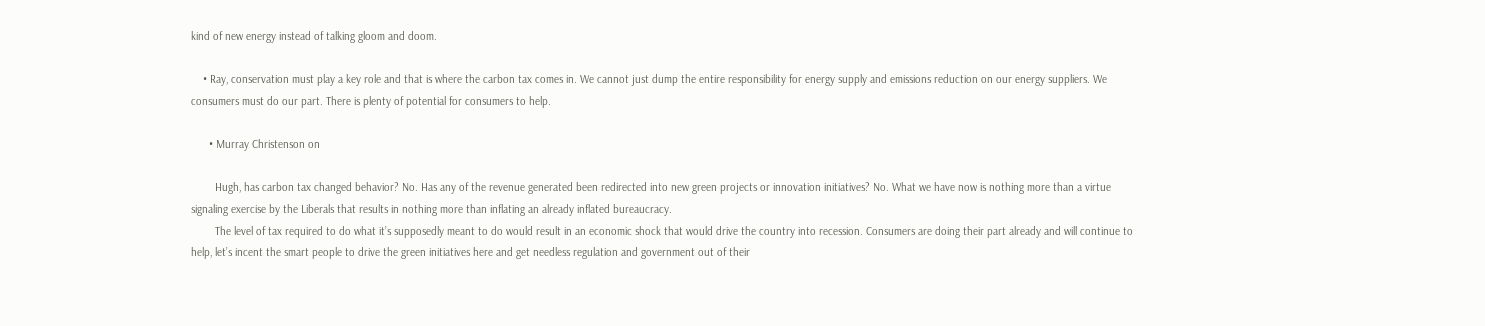kind of new energy instead of talking gloom and doom.

    • Ray, conservation must play a key role and that is where the carbon tax comes in. We cannot just dump the entire responsibility for energy supply and emissions reduction on our energy suppliers. We consumers must do our part. There is plenty of potential for consumers to help.

      • Murray Christenson on

        Hugh, has carbon tax changed behavior? No. Has any of the revenue generated been redirected into new green projects or innovation initiatives? No. What we have now is nothing more than a virtue signaling exercise by the Liberals that results in nothing more than inflating an already inflated bureaucracy.
        The level of tax required to do what it’s supposedly meant to do would result in an economic shock that would drive the country into recession. Consumers are doing their part already and will continue to help, let’s incent the smart people to drive the green initiatives here and get needless regulation and government out of their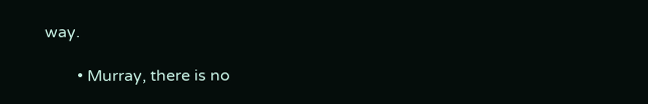way.

        • Murray, there is no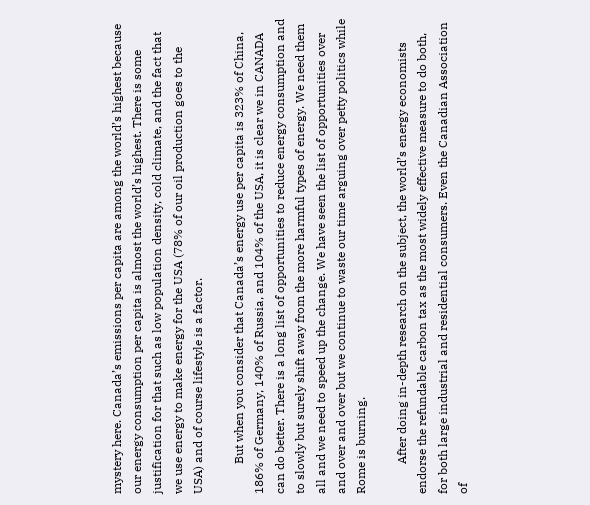mystery here. Canada’s emissions per capita are among the world’s highest because our energy consumption per capita is almost the world’s highest. There is some justification for that such as low population density, cold climate, and the fact that we use energy to make energy for the USA (78% of our oil production goes to the USA) and of course lifestyle is a factor.

          But when you consider that Canada’s energy use per capita is 323% of China, 186% of Germany, 140% of Russia, and 104% of the USA, it is clear we in CANADA can do better. There is a long list of opportunities to reduce energy consumption and to slowly but surely shift away from the more harmful types of energy. We need them all and we need to speed up the change. We have seen the list of opportunities over and over and over but we continue to waste our time arguing over petty politics while Rome is burning.

          After doing in-depth research on the subject, the world’s energy economists endorse the refundable carbon tax as the most widely effective measure to do both, for both large industrial and residential consumers. Even the Canadian Association of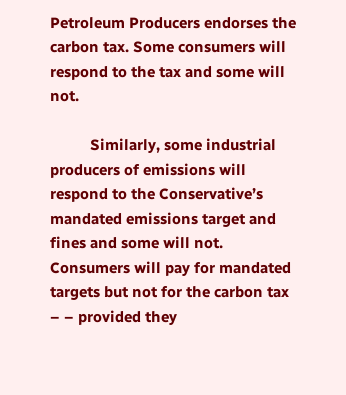Petroleum Producers endorses the carbon tax. Some consumers will respond to the tax and some will not.

          Similarly, some industrial producers of emissions will respond to the Conservative’s mandated emissions target and fines and some will not. Consumers will pay for mandated targets but not for the carbon tax – – provided they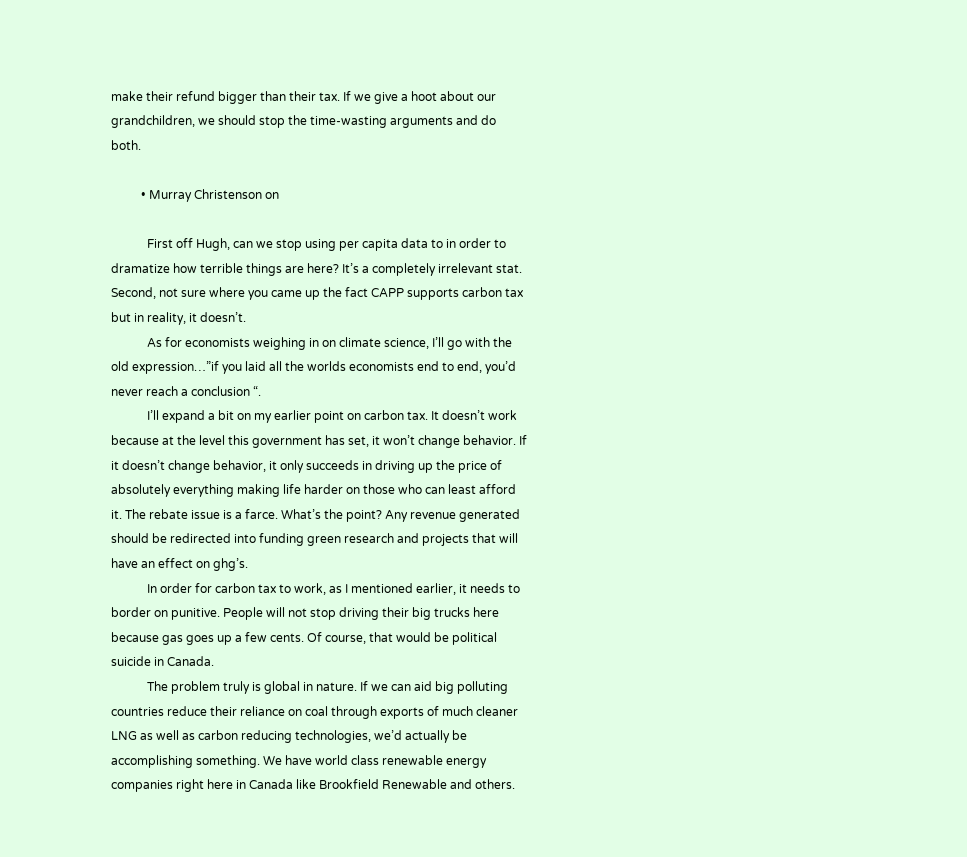make their refund bigger than their tax. If we give a hoot about our grandchildren, we should stop the time-wasting arguments and do both.

          • Murray Christenson on

            First off Hugh, can we stop using per capita data to in order to dramatize how terrible things are here? It’s a completely irrelevant stat. Second, not sure where you came up the fact CAPP supports carbon tax but in reality, it doesn’t.
            As for economists weighing in on climate science, I’ll go with the old expression…”if you laid all the worlds economists end to end, you’d never reach a conclusion “.
            I’ll expand a bit on my earlier point on carbon tax. It doesn’t work because at the level this government has set, it won’t change behavior. If it doesn’t change behavior, it only succeeds in driving up the price of absolutely everything making life harder on those who can least afford it. The rebate issue is a farce. What’s the point? Any revenue generated should be redirected into funding green research and projects that will have an effect on ghg’s.
            In order for carbon tax to work, as I mentioned earlier, it needs to border on punitive. People will not stop driving their big trucks here because gas goes up a few cents. Of course, that would be political suicide in Canada.
            The problem truly is global in nature. If we can aid big polluting countries reduce their reliance on coal through exports of much cleaner LNG as well as carbon reducing technologies, we’d actually be accomplishing something. We have world class renewable energy companies right here in Canada like Brookfield Renewable and others.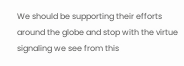We should be supporting their efforts around the globe and stop with the virtue signaling we see from this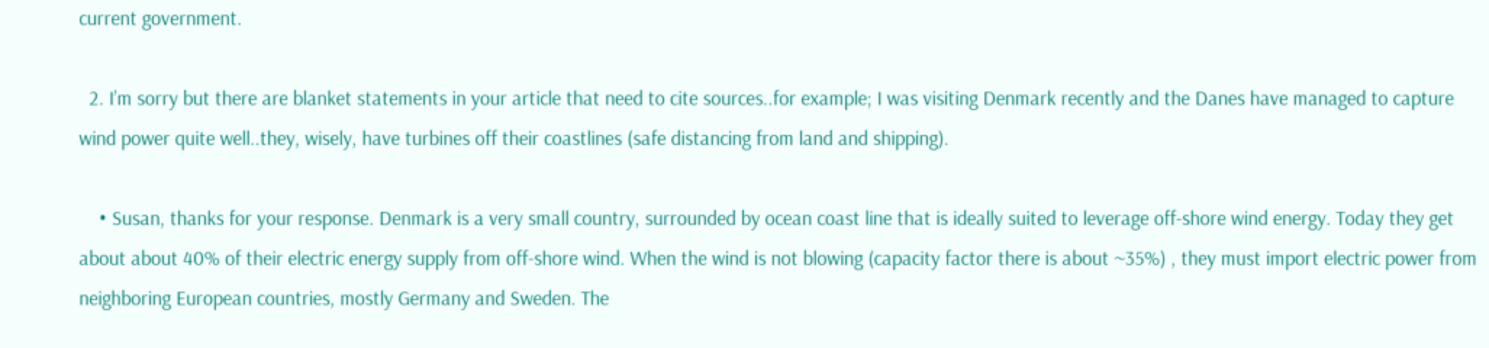current government.

  2. I’m sorry but there are blanket statements in your article that need to cite sources..for example; I was visiting Denmark recently and the Danes have managed to capture wind power quite well..they, wisely, have turbines off their coastlines (safe distancing from land and shipping).

    • Susan, thanks for your response. Denmark is a very small country, surrounded by ocean coast line that is ideally suited to leverage off-shore wind energy. Today they get about about 40% of their electric energy supply from off-shore wind. When the wind is not blowing (capacity factor there is about ~35%) , they must import electric power from neighboring European countries, mostly Germany and Sweden. The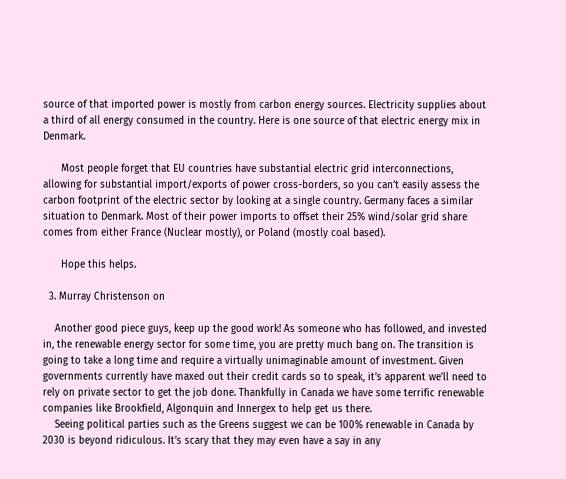source of that imported power is mostly from carbon energy sources. Electricity supplies about a third of all energy consumed in the country. Here is one source of that electric energy mix in Denmark.

      Most people forget that EU countries have substantial electric grid interconnections, allowing for substantial import/exports of power cross-borders, so you can’t easily assess the carbon footprint of the electric sector by looking at a single country. Germany faces a similar situation to Denmark. Most of their power imports to offset their 25% wind/solar grid share comes from either France (Nuclear mostly), or Poland (mostly coal based).

      Hope this helps.

  3. Murray Christenson on

    Another good piece guys, keep up the good work! As someone who has followed, and invested in, the renewable energy sector for some time, you are pretty much bang on. The transition is going to take a long time and require a virtually unimaginable amount of investment. Given governments currently have maxed out their credit cards so to speak, it’s apparent we’ll need to rely on private sector to get the job done. Thankfully in Canada we have some terrific renewable companies like Brookfield, Algonquin and Innergex to help get us there.
    Seeing political parties such as the Greens suggest we can be 100% renewable in Canada by 2030 is beyond ridiculous. It’s scary that they may even have a say in any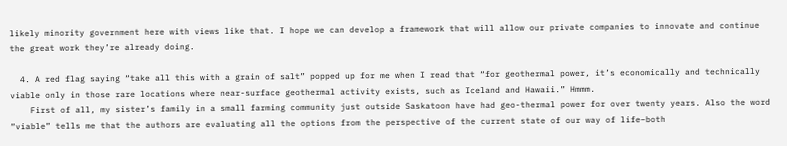likely minority government here with views like that. I hope we can develop a framework that will allow our private companies to innovate and continue the great work they’re already doing.

  4. A red flag saying “take all this with a grain of salt” popped up for me when I read that “for geothermal power, it’s economically and technically viable only in those rare locations where near-surface geothermal activity exists, such as Iceland and Hawaii.” Hmmm.
    First of all, my sister’s family in a small farming community just outside Saskatoon have had geo-thermal power for over twenty years. Also the word “viable” tells me that the authors are evaluating all the options from the perspective of the current state of our way of life–both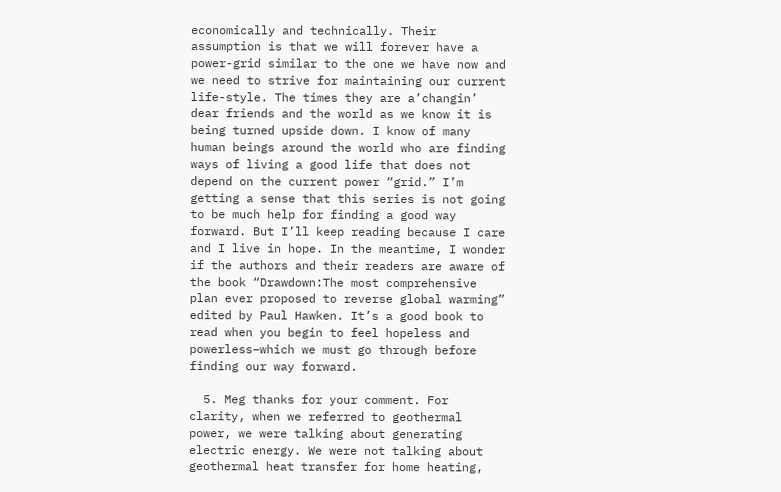economically and technically. Their assumption is that we will forever have a power-grid similar to the one we have now and we need to strive for maintaining our current life-style. The times they are a’changin’ dear friends and the world as we know it is being turned upside down. I know of many human beings around the world who are finding ways of living a good life that does not depend on the current power “grid.” I’m getting a sense that this series is not going to be much help for finding a good way forward. But I’ll keep reading because I care and I live in hope. In the meantime, I wonder if the authors and their readers are aware of the book “Drawdown:The most comprehensive plan ever proposed to reverse global warming” edited by Paul Hawken. It’s a good book to read when you begin to feel hopeless and powerless–which we must go through before finding our way forward.

  5. Meg thanks for your comment. For clarity, when we referred to geothermal power, we were talking about generating electric energy. We were not talking about geothermal heat transfer for home heating,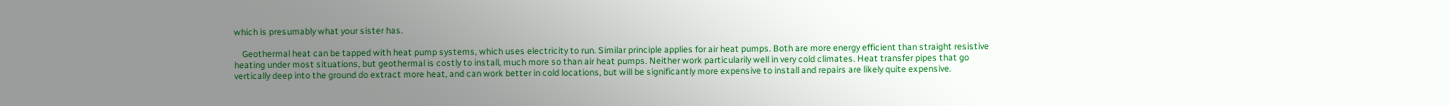which is presumably what your sister has.

    Geothermal heat can be tapped with heat pump systems, which uses electricity to run. Similar principle applies for air heat pumps. Both are more energy efficient than straight resistive heating under most situations, but geothermal is costly to install, much more so than air heat pumps. Neither work particularily well in very cold climates. Heat transfer pipes that go vertically deep into the ground do extract more heat, and can work better in cold locations, but will be significantly more expensive to install and repairs are likely quite expensive.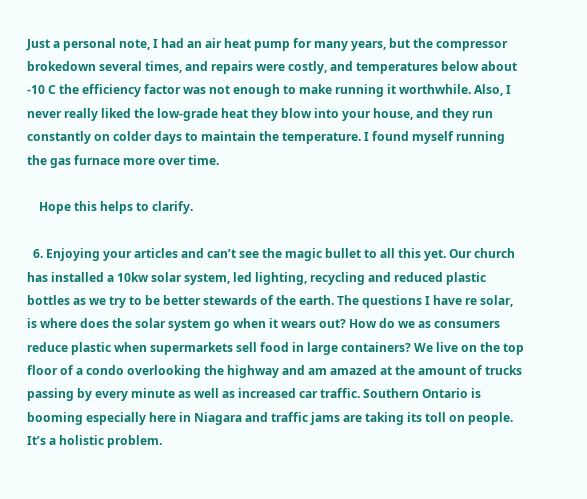Just a personal note, I had an air heat pump for many years, but the compressor brokedown several times, and repairs were costly, and temperatures below about -10 C the efficiency factor was not enough to make running it worthwhile. Also, I never really liked the low-grade heat they blow into your house, and they run constantly on colder days to maintain the temperature. I found myself running the gas furnace more over time.

    Hope this helps to clarify.

  6. Enjoying your articles and can’t see the magic bullet to all this yet. Our church has installed a 10kw solar system, led lighting, recycling and reduced plastic bottles as we try to be better stewards of the earth. The questions I have re solar, is where does the solar system go when it wears out? How do we as consumers reduce plastic when supermarkets sell food in large containers? We live on the top floor of a condo overlooking the highway and am amazed at the amount of trucks passing by every minute as well as increased car traffic. Southern Ontario is booming especially here in Niagara and traffic jams are taking its toll on people. It’s a holistic problem.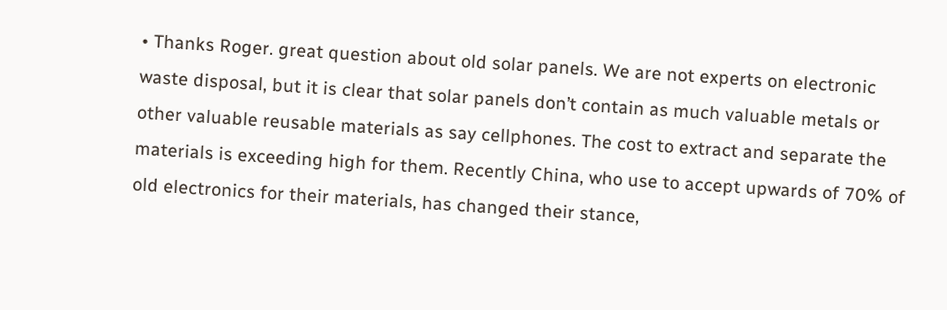• Thanks Roger. great question about old solar panels. We are not experts on electronic waste disposal, but it is clear that solar panels don’t contain as much valuable metals or other valuable reusable materials as say cellphones. The cost to extract and separate the materials is exceeding high for them. Recently China, who use to accept upwards of 70% of old electronics for their materials, has changed their stance,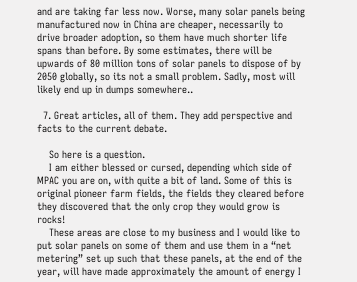and are taking far less now. Worse, many solar panels being manufactured now in China are cheaper, necessarily to drive broader adoption, so them have much shorter life spans than before. By some estimates, there will be upwards of 80 million tons of solar panels to dispose of by 2050 globally, so its not a small problem. Sadly, most will likely end up in dumps somewhere..

  7. Great articles, all of them. They add perspective and facts to the current debate.

    So here is a question.
    I am either blessed or cursed, depending which side of MPAC you are on, with quite a bit of land. Some of this is original pioneer farm fields, the fields they cleared before they discovered that the only crop they would grow is rocks!
    These areas are close to my business and I would like to put solar panels on some of them and use them in a “net metering” set up such that these panels, at the end of the year, will have made approximately the amount of energy I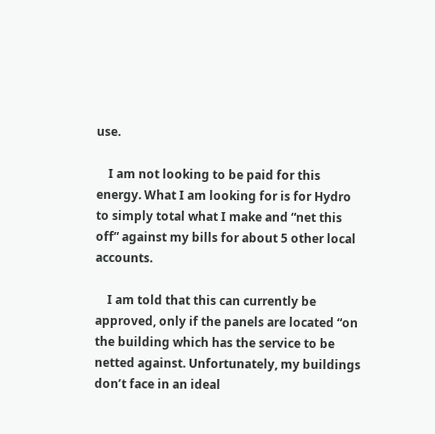use.

    I am not looking to be paid for this energy. What I am looking for is for Hydro to simply total what I make and “net this off” against my bills for about 5 other local accounts.

    I am told that this can currently be approved, only if the panels are located “on the building which has the service to be netted against. Unfortunately, my buildings don’t face in an ideal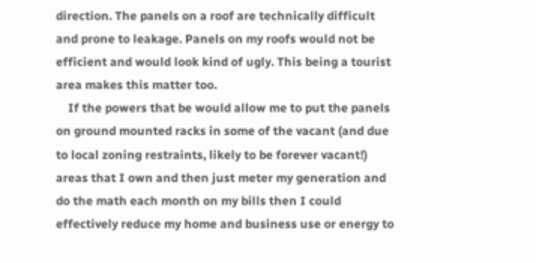direction. The panels on a roof are technically difficult and prone to leakage. Panels on my roofs would not be efficient and would look kind of ugly. This being a tourist area makes this matter too.
    If the powers that be would allow me to put the panels on ground mounted racks in some of the vacant (and due to local zoning restraints, likely to be forever vacant!) areas that I own and then just meter my generation and do the math each month on my bills then I could effectively reduce my home and business use or energy to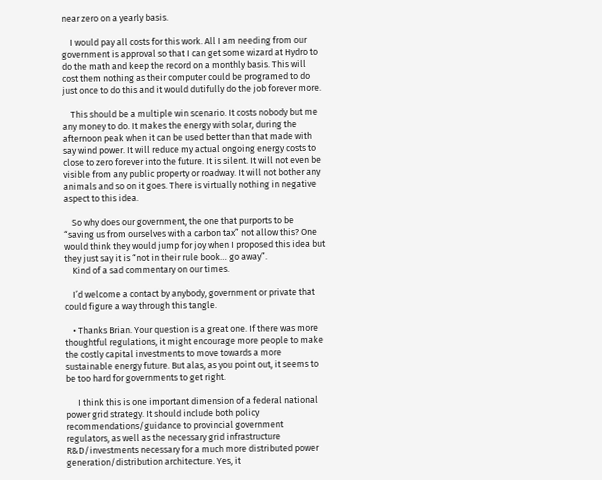near zero on a yearly basis.

    I would pay all costs for this work. All I am needing from our government is approval so that I can get some wizard at Hydro to do the math and keep the record on a monthly basis. This will cost them nothing as their computer could be programed to do just once to do this and it would dutifully do the job forever more.

    This should be a multiple win scenario. It costs nobody but me any money to do. It makes the energy with solar, during the afternoon peak when it can be used better than that made with say wind power. It will reduce my actual ongoing energy costs to close to zero forever into the future. It is silent. It will not even be visible from any public property or roadway. It will not bother any animals and so on it goes. There is virtually nothing in negative aspect to this idea.

    So why does our government, the one that purports to be “saving us from ourselves with a carbon tax” not allow this? One would think they would jump for joy when I proposed this idea but they just say it is “not in their rule book… go away”.
    Kind of a sad commentary on our times.

    I’d welcome a contact by anybody, government or private that could figure a way through this tangle.

    • Thanks Brian. Your question is a great one. If there was more thoughtful regulations, it might encourage more people to make the costly capital investments to move towards a more sustainable energy future. But alas, as you point out, it seems to be too hard for governments to get right.

      I think this is one important dimension of a federal national power grid strategy. It should include both policy recommendations/guidance to provincial government regulators, as well as the necessary grid infrastructure R&D/investments necessary for a much more distributed power generation/distribution architecture. Yes, it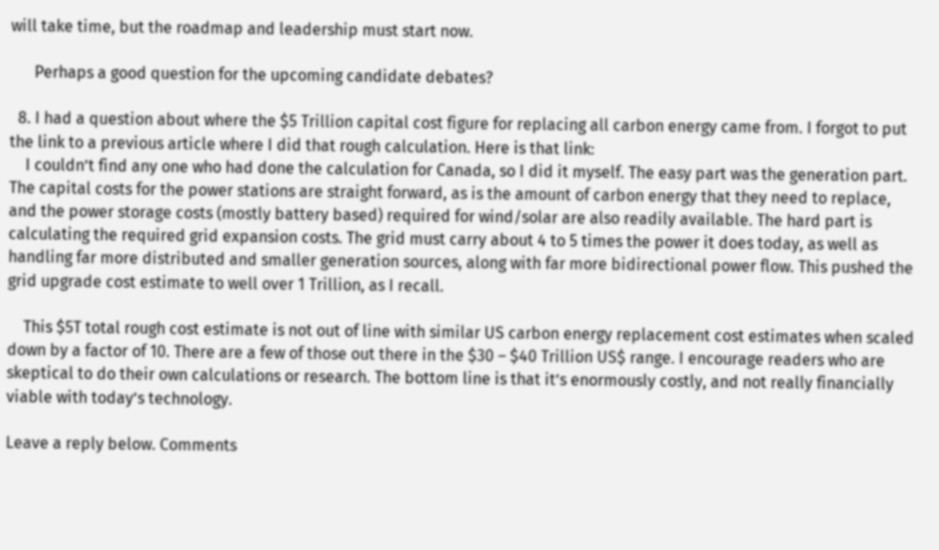will take time, but the roadmap and leadership must start now.

      Perhaps a good question for the upcoming candidate debates?

  8. I had a question about where the $5 Trillion capital cost figure for replacing all carbon energy came from. I forgot to put the link to a previous article where I did that rough calculation. Here is that link:
    I couldn’t find any one who had done the calculation for Canada, so I did it myself. The easy part was the generation part. The capital costs for the power stations are straight forward, as is the amount of carbon energy that they need to replace, and the power storage costs (mostly battery based) required for wind/solar are also readily available. The hard part is calculating the required grid expansion costs. The grid must carry about 4 to 5 times the power it does today, as well as handling far more distributed and smaller generation sources, along with far more bidirectional power flow. This pushed the grid upgrade cost estimate to well over 1 Trillion, as I recall.

    This $5T total rough cost estimate is not out of line with similar US carbon energy replacement cost estimates when scaled down by a factor of 10. There are a few of those out there in the $30 – $40 Trillion US$ range. I encourage readers who are skeptical to do their own calculations or research. The bottom line is that it’s enormously costly, and not really financially viable with today’s technology.

Leave a reply below. Comments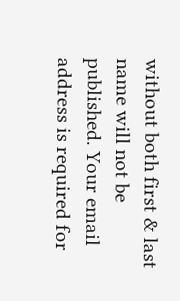without both first & last name will not be published. Your email address is required for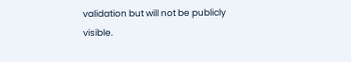validation but will not be publicly visible.